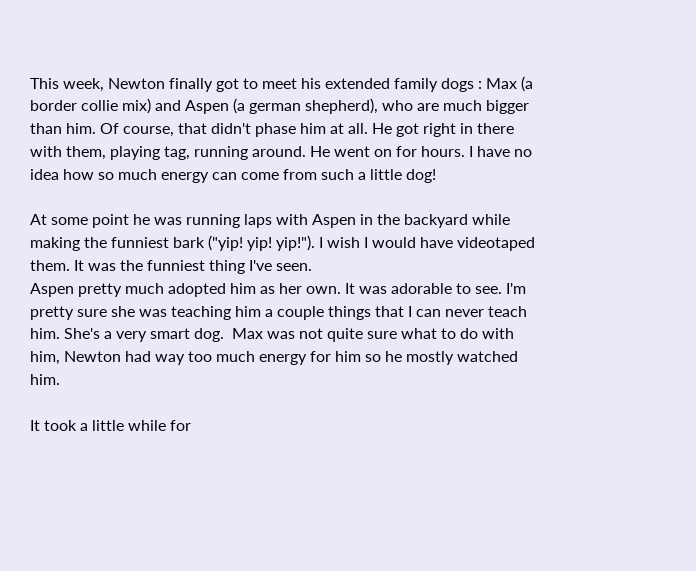This week, Newton finally got to meet his extended family dogs : Max (a border collie mix) and Aspen (a german shepherd), who are much bigger than him. Of course, that didn't phase him at all. He got right in there with them, playing tag, running around. He went on for hours. I have no idea how so much energy can come from such a little dog!

At some point he was running laps with Aspen in the backyard while making the funniest bark ("yip! yip! yip!"). I wish I would have videotaped them. It was the funniest thing I've seen.
Aspen pretty much adopted him as her own. It was adorable to see. I'm pretty sure she was teaching him a couple things that I can never teach him. She's a very smart dog.  Max was not quite sure what to do with him, Newton had way too much energy for him so he mostly watched him.

It took a little while for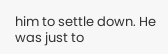him to settle down. He was just to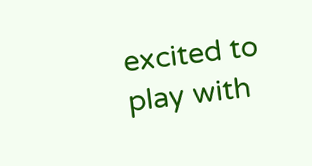excited to play with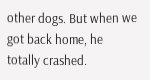other dogs. But when we got back home, he totally crashed.